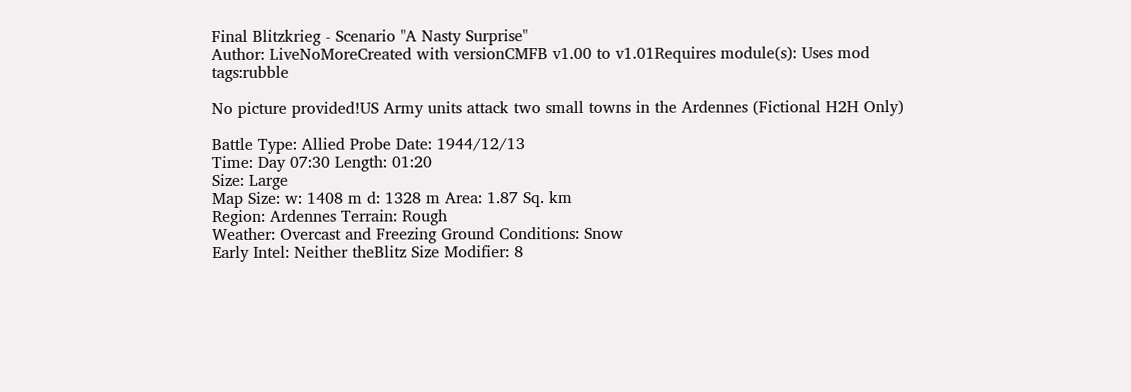Final Blitzkrieg - Scenario "A Nasty Surprise"
Author: LiveNoMoreCreated with versionCMFB v1.00 to v1.01Requires module(s): Uses mod tags:rubble

No picture provided!US Army units attack two small towns in the Ardennes (Fictional H2H Only)

Battle Type: Allied Probe Date: 1944/12/13
Time: Day 07:30 Length: 01:20
Size: Large
Map Size: w: 1408 m d: 1328 m Area: 1.87 Sq. km
Region: Ardennes Terrain: Rough
Weather: Overcast and Freezing Ground Conditions: Snow
Early Intel: Neither theBlitz Size Modifier: 8